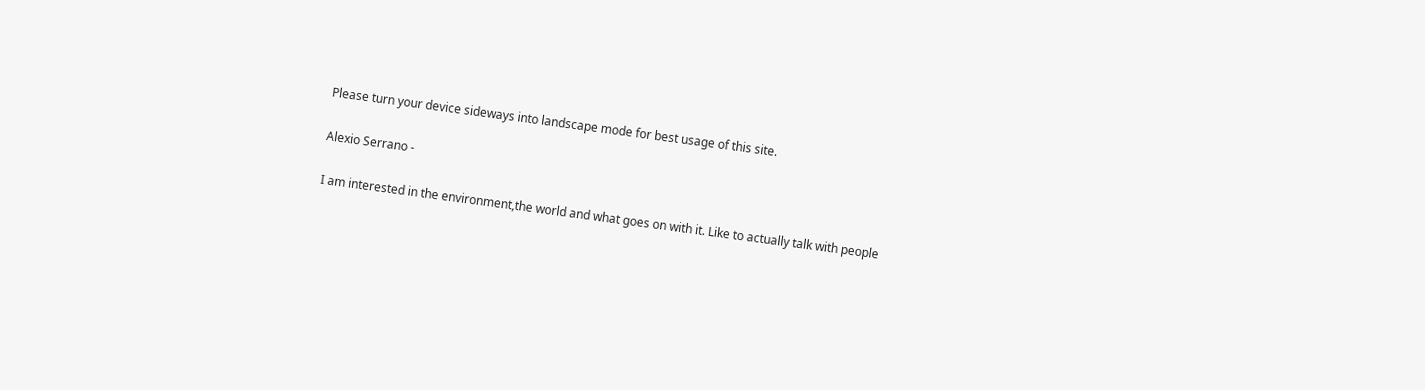Please turn your device sideways into landscape mode for best usage of this site.

Alexio Serrano -

I am interested in the environment,the world and what goes on with it. Like to actually talk with people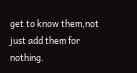get to know them,not just add them for nothing.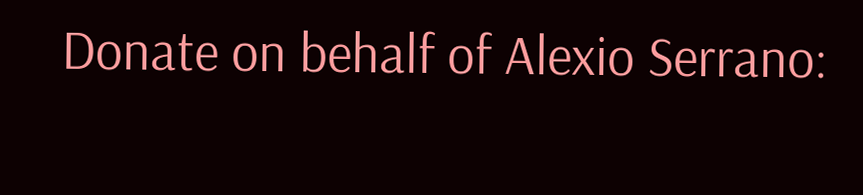Donate on behalf of Alexio Serrano: